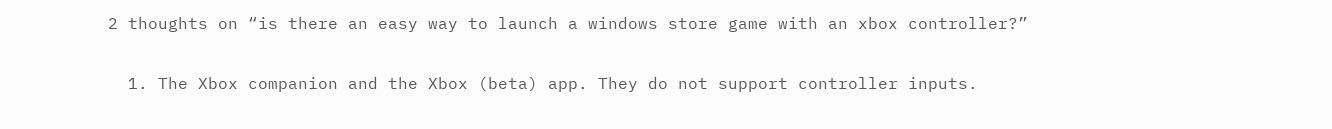2 thoughts on “is there an easy way to launch a windows store game with an xbox controller?”

  1. The Xbox companion and the Xbox (beta) app. They do not support controller inputs.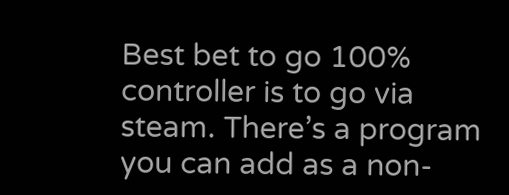Best bet to go 100% controller is to go via steam. There’s a program you can add as a non-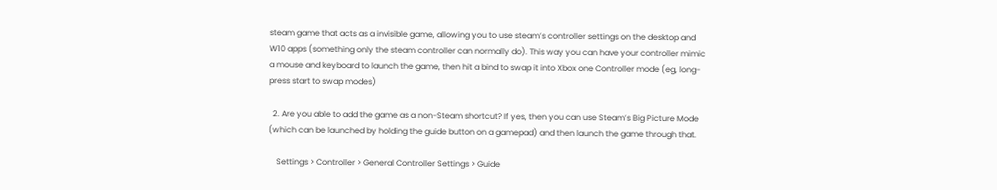steam game that acts as a invisible game, allowing you to use steam’s controller settings on the desktop and W10 apps (something only the steam controller can normally do). This way you can have your controller mimic a mouse and keyboard to launch the game, then hit a bind to swap it into Xbox one Controller mode (eg, long-press start to swap modes)

  2. Are you able to add the game as a non-Steam shortcut? If yes, then you can use Steam’s Big Picture Mode (which can be launched by holding the guide button on a gamepad) and then launch the game through that.

    Settings > Controller > General Controller Settings > Guide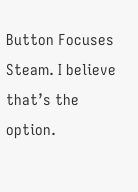Button Focuses Steam. I believe that’s the option.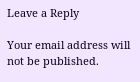Leave a Reply

Your email address will not be published.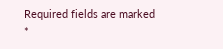Required fields are marked *